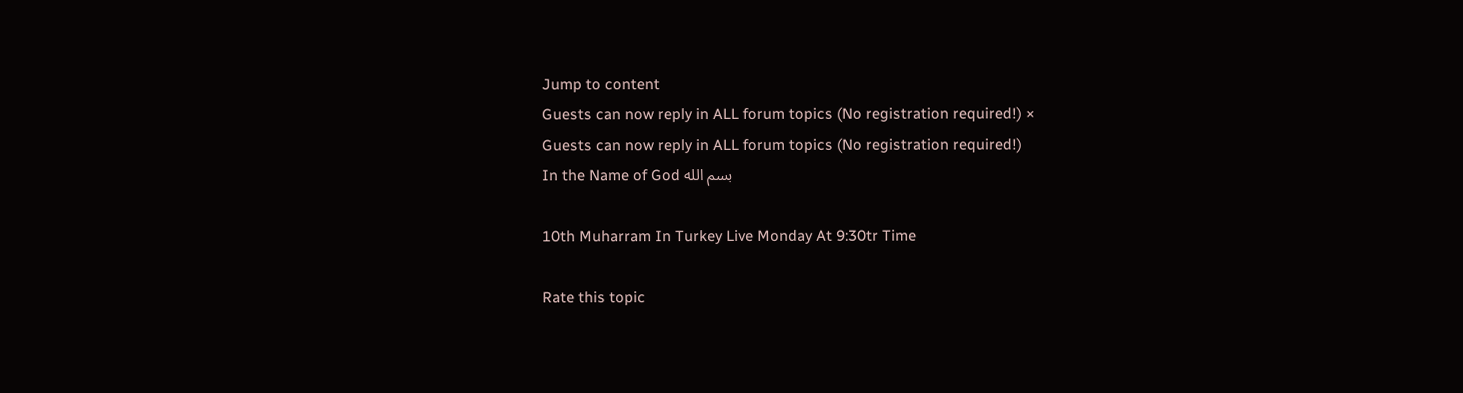Jump to content
Guests can now reply in ALL forum topics (No registration required!) ×
Guests can now reply in ALL forum topics (No registration required!)
In the Name of God بسم الله

10th Muharram In Turkey Live Monday At 9:30tr Time

Rate this topic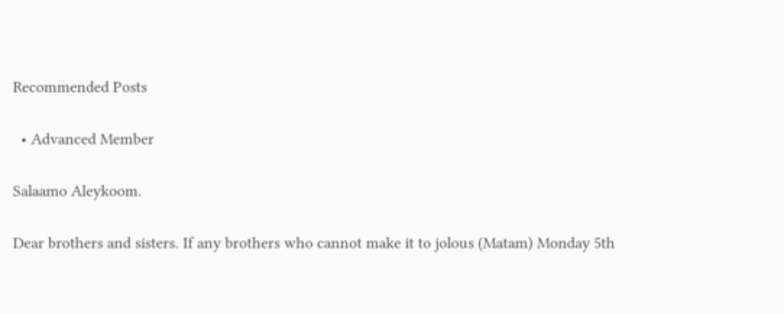Recommended Posts

  • Advanced Member

Salaamo Aleykoom.

Dear brothers and sisters. If any brothers who cannot make it to jolous (Matam) Monday 5th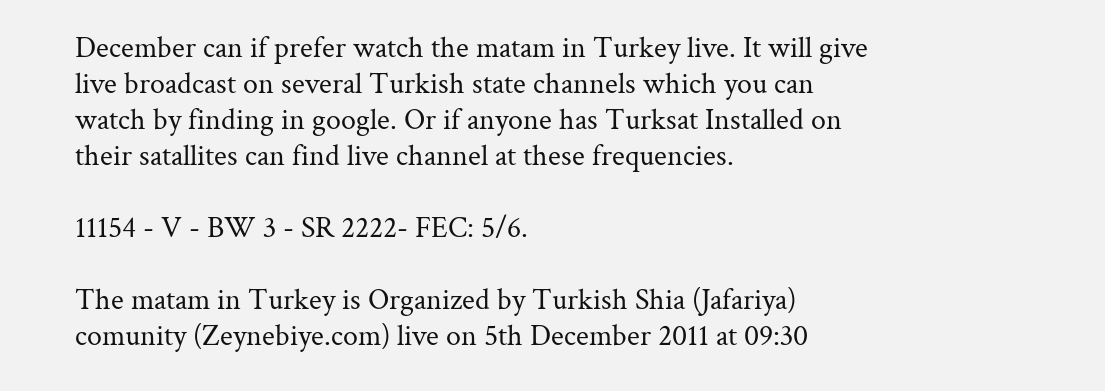December can if prefer watch the matam in Turkey live. It will give live broadcast on several Turkish state channels which you can watch by finding in google. Or if anyone has Turksat Installed on their satallites can find live channel at these frequencies.

11154 - V - BW 3 - SR 2222- FEC: 5/6.

The matam in Turkey is Organized by Turkish Shia (Jafariya) comunity (Zeynebiye.com) live on 5th December 2011 at 09:30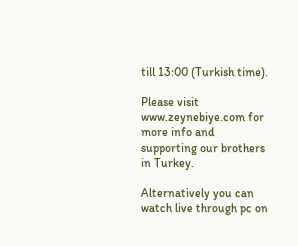till 13:00 (Turkish time).

Please visit www.zeynebiye.com for more info and supporting our brothers in Turkey.

Alternatively you can watch live through pc on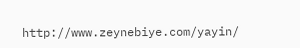http://www.zeynebiye.com/yayin/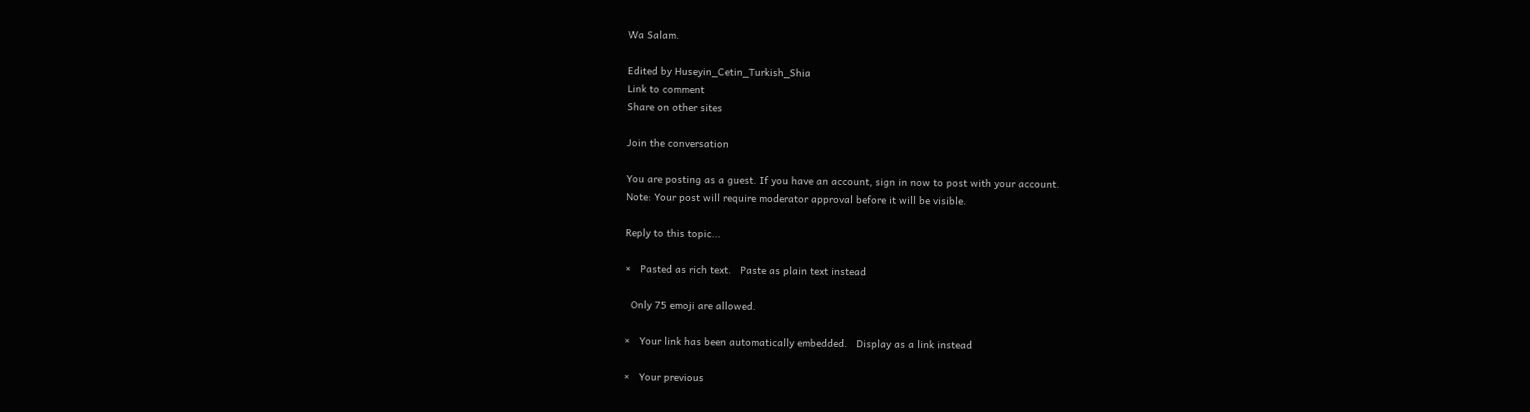Wa Salam.

Edited by Huseyin_Cetin_Turkish_Shia
Link to comment
Share on other sites

Join the conversation

You are posting as a guest. If you have an account, sign in now to post with your account.
Note: Your post will require moderator approval before it will be visible.

Reply to this topic...

×   Pasted as rich text.   Paste as plain text instead

  Only 75 emoji are allowed.

×   Your link has been automatically embedded.   Display as a link instead

×   Your previous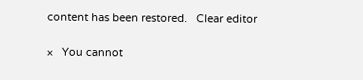content has been restored.   Clear editor

×   You cannot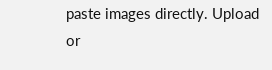paste images directly. Upload or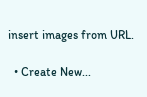insert images from URL.

  • Create New...